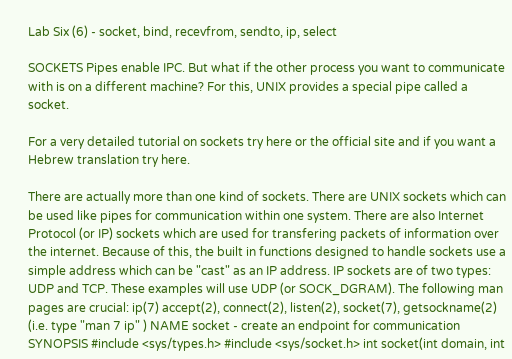Lab Six (6) - socket, bind, recevfrom, sendto, ip, select

SOCKETS Pipes enable IPC. But what if the other process you want to communicate with is on a different machine? For this, UNIX provides a special pipe called a socket.

For a very detailed tutorial on sockets try here or the official site and if you want a Hebrew translation try here.

There are actually more than one kind of sockets. There are UNIX sockets which can be used like pipes for communication within one system. There are also Internet Protocol (or IP) sockets which are used for transfering packets of information over the internet. Because of this, the built in functions designed to handle sockets use a simple address which can be "cast" as an IP address. IP sockets are of two types: UDP and TCP. These examples will use UDP (or SOCK_DGRAM). The following man pages are crucial: ip(7) accept(2), connect(2), listen(2), socket(7), getsockname(2) (i.e. type "man 7 ip" ) NAME socket - create an endpoint for communication SYNOPSIS #include <sys/types.h> #include <sys/socket.h> int socket(int domain, int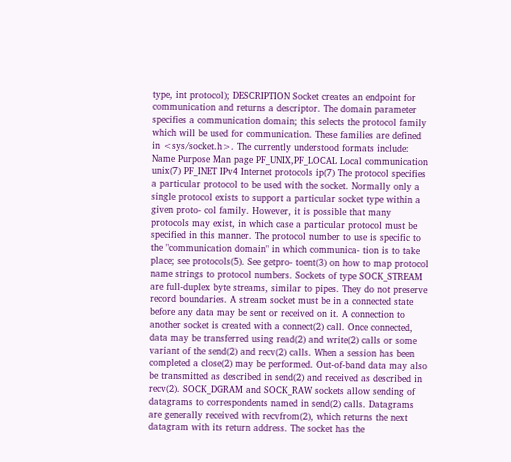type, int protocol); DESCRIPTION Socket creates an endpoint for communication and returns a descriptor. The domain parameter specifies a communication domain; this selects the protocol family which will be used for communication. These families are defined in <sys/socket.h>. The currently understood formats include: Name Purpose Man page PF_UNIX,PF_LOCAL Local communication unix(7) PF_INET IPv4 Internet protocols ip(7) The protocol specifies a particular protocol to be used with the socket. Normally only a single protocol exists to support a particular socket type within a given proto- col family. However, it is possible that many protocols may exist, in which case a particular protocol must be specified in this manner. The protocol number to use is specific to the "communication domain" in which communica- tion is to take place; see protocols(5). See getpro- toent(3) on how to map protocol name strings to protocol numbers. Sockets of type SOCK_STREAM are full-duplex byte streams, similar to pipes. They do not preserve record boundaries. A stream socket must be in a connected state before any data may be sent or received on it. A connection to another socket is created with a connect(2) call. Once connected, data may be transferred using read(2) and write(2) calls or some variant of the send(2) and recv(2) calls. When a session has been completed a close(2) may be performed. Out-of-band data may also be transmitted as described in send(2) and received as described in recv(2). SOCK_DGRAM and SOCK_RAW sockets allow sending of datagrams to correspondents named in send(2) calls. Datagrams are generally received with recvfrom(2), which returns the next datagram with its return address. The socket has the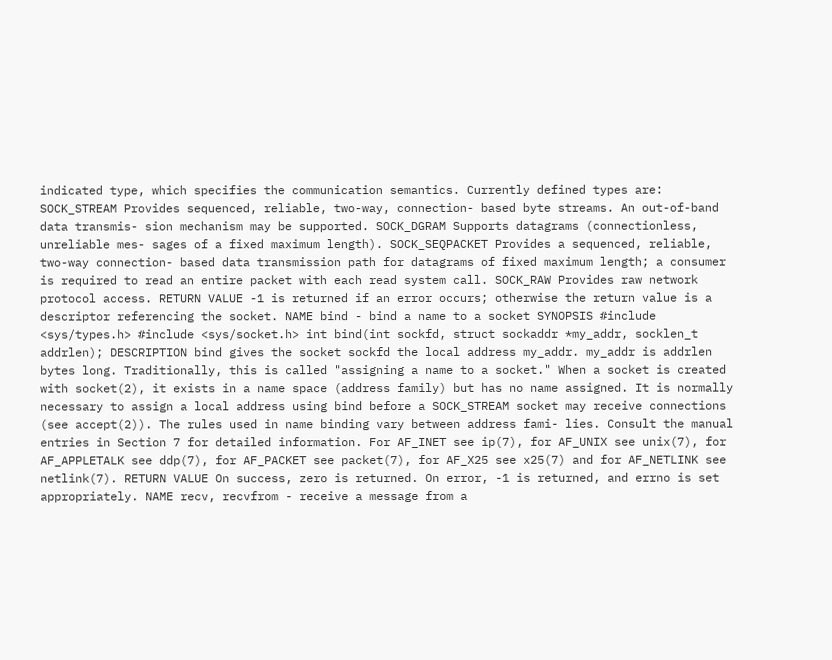indicated type, which specifies the communication semantics. Currently defined types are: SOCK_STREAM Provides sequenced, reliable, two-way, connection- based byte streams. An out-of-band data transmis- sion mechanism may be supported. SOCK_DGRAM Supports datagrams (connectionless, unreliable mes- sages of a fixed maximum length). SOCK_SEQPACKET Provides a sequenced, reliable, two-way connection- based data transmission path for datagrams of fixed maximum length; a consumer is required to read an entire packet with each read system call. SOCK_RAW Provides raw network protocol access. RETURN VALUE -1 is returned if an error occurs; otherwise the return value is a descriptor referencing the socket. NAME bind - bind a name to a socket SYNOPSIS #include <sys/types.h> #include <sys/socket.h> int bind(int sockfd, struct sockaddr *my_addr, socklen_t addrlen); DESCRIPTION bind gives the socket sockfd the local address my_addr. my_addr is addrlen bytes long. Traditionally, this is called "assigning a name to a socket." When a socket is created with socket(2), it exists in a name space (address family) but has no name assigned. It is normally necessary to assign a local address using bind before a SOCK_STREAM socket may receive connections (see accept(2)). The rules used in name binding vary between address fami- lies. Consult the manual entries in Section 7 for detailed information. For AF_INET see ip(7), for AF_UNIX see unix(7), for AF_APPLETALK see ddp(7), for AF_PACKET see packet(7), for AF_X25 see x25(7) and for AF_NETLINK see netlink(7). RETURN VALUE On success, zero is returned. On error, -1 is returned, and errno is set appropriately. NAME recv, recvfrom - receive a message from a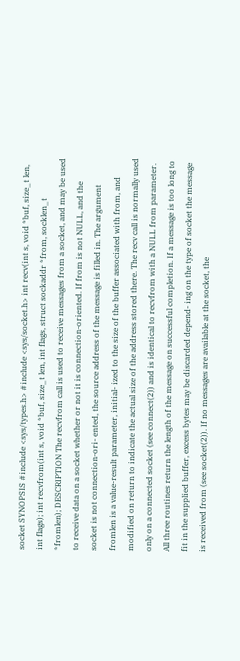socket SYNOPSIS #include <sys/types.h> #include <sys/socket.h> int recv(int s, void *buf, size_t len, int flags); int recvfrom(int s, void *buf, size_t len, int flags, struct sockaddr *from, socklen_t *fromlen); DESCRIPTION The recvfrom call is used to receive messages from a socket, and may be used to receive data on a socket whether or not it is connection-oriented. If from is not NULL, and the socket is not connection-ori- ented, the source address of the message is filled in. The argument fromlen is a value-result parameter, initial- ized to the size of the buffer associated with from, and modified on return to indicate the actual size of the address stored there. The recv call is normally used only on a connected socket (see connect(2)) and is identical to recvfrom with a NULL from parameter. All three routines return the length of the message on successful completion. If a message is too long to fit in the supplied buffer, excess bytes may be discarded depend- ing on the type of socket the message is received from (see socket(2)). If no messages are available at the socket, the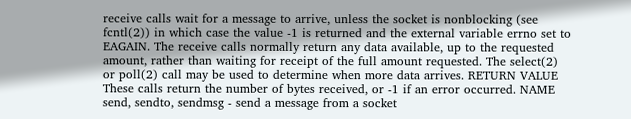receive calls wait for a message to arrive, unless the socket is nonblocking (see fcntl(2)) in which case the value -1 is returned and the external variable errno set to EAGAIN. The receive calls normally return any data available, up to the requested amount, rather than waiting for receipt of the full amount requested. The select(2) or poll(2) call may be used to determine when more data arrives. RETURN VALUE These calls return the number of bytes received, or -1 if an error occurred. NAME send, sendto, sendmsg - send a message from a socket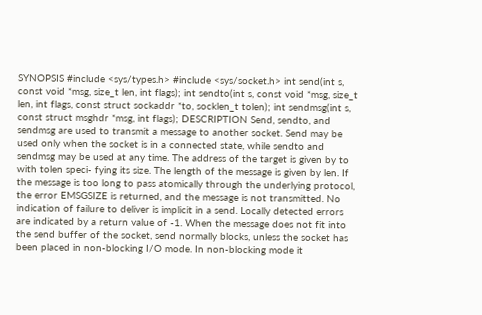SYNOPSIS #include <sys/types.h> #include <sys/socket.h> int send(int s, const void *msg, size_t len, int flags); int sendto(int s, const void *msg, size_t len, int flags, const struct sockaddr *to, socklen_t tolen); int sendmsg(int s, const struct msghdr *msg, int flags); DESCRIPTION Send, sendto, and sendmsg are used to transmit a message to another socket. Send may be used only when the socket is in a connected state, while sendto and sendmsg may be used at any time. The address of the target is given by to with tolen speci- fying its size. The length of the message is given by len. If the message is too long to pass atomically through the underlying protocol, the error EMSGSIZE is returned, and the message is not transmitted. No indication of failure to deliver is implicit in a send. Locally detected errors are indicated by a return value of -1. When the message does not fit into the send buffer of the socket, send normally blocks, unless the socket has been placed in non-blocking I/O mode. In non-blocking mode it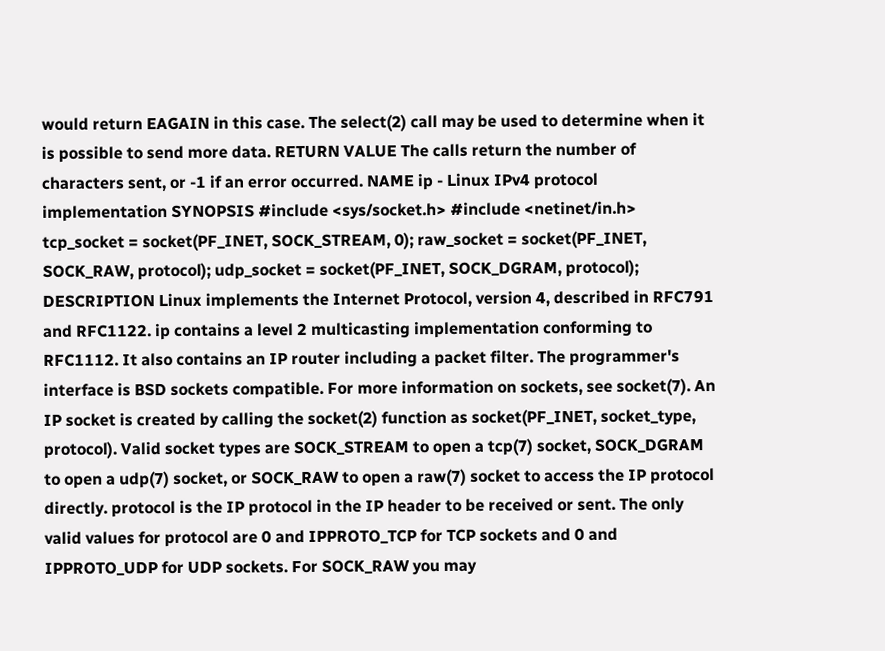would return EAGAIN in this case. The select(2) call may be used to determine when it is possible to send more data. RETURN VALUE The calls return the number of characters sent, or -1 if an error occurred. NAME ip - Linux IPv4 protocol implementation SYNOPSIS #include <sys/socket.h> #include <netinet/in.h> tcp_socket = socket(PF_INET, SOCK_STREAM, 0); raw_socket = socket(PF_INET, SOCK_RAW, protocol); udp_socket = socket(PF_INET, SOCK_DGRAM, protocol); DESCRIPTION Linux implements the Internet Protocol, version 4, described in RFC791 and RFC1122. ip contains a level 2 multicasting implementation conforming to RFC1112. It also contains an IP router including a packet filter. The programmer's interface is BSD sockets compatible. For more information on sockets, see socket(7). An IP socket is created by calling the socket(2) function as socket(PF_INET, socket_type, protocol). Valid socket types are SOCK_STREAM to open a tcp(7) socket, SOCK_DGRAM to open a udp(7) socket, or SOCK_RAW to open a raw(7) socket to access the IP protocol directly. protocol is the IP protocol in the IP header to be received or sent. The only valid values for protocol are 0 and IPPROTO_TCP for TCP sockets and 0 and IPPROTO_UDP for UDP sockets. For SOCK_RAW you may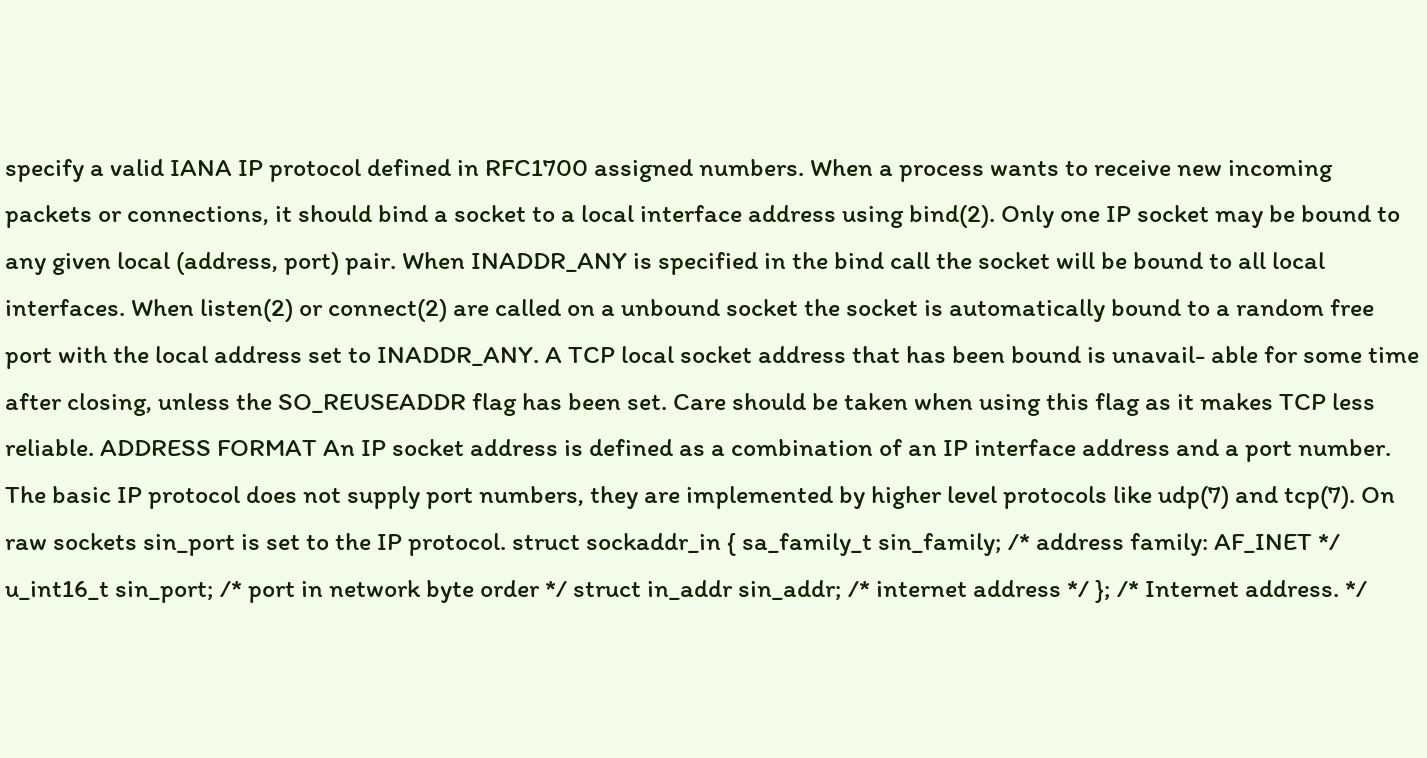specify a valid IANA IP protocol defined in RFC1700 assigned numbers. When a process wants to receive new incoming packets or connections, it should bind a socket to a local interface address using bind(2). Only one IP socket may be bound to any given local (address, port) pair. When INADDR_ANY is specified in the bind call the socket will be bound to all local interfaces. When listen(2) or connect(2) are called on a unbound socket the socket is automatically bound to a random free port with the local address set to INADDR_ANY. A TCP local socket address that has been bound is unavail- able for some time after closing, unless the SO_REUSEADDR flag has been set. Care should be taken when using this flag as it makes TCP less reliable. ADDRESS FORMAT An IP socket address is defined as a combination of an IP interface address and a port number. The basic IP protocol does not supply port numbers, they are implemented by higher level protocols like udp(7) and tcp(7). On raw sockets sin_port is set to the IP protocol. struct sockaddr_in { sa_family_t sin_family; /* address family: AF_INET */ u_int16_t sin_port; /* port in network byte order */ struct in_addr sin_addr; /* internet address */ }; /* Internet address. */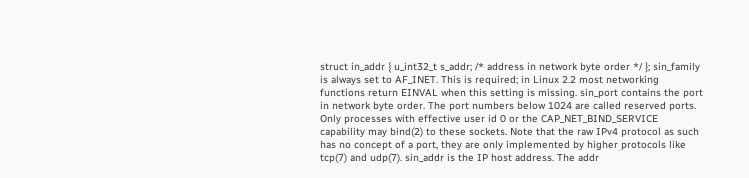struct in_addr { u_int32_t s_addr; /* address in network byte order */ }; sin_family is always set to AF_INET. This is required; in Linux 2.2 most networking functions return EINVAL when this setting is missing. sin_port contains the port in network byte order. The port numbers below 1024 are called reserved ports. Only processes with effective user id 0 or the CAP_NET_BIND_SERVICE capability may bind(2) to these sockets. Note that the raw IPv4 protocol as such has no concept of a port, they are only implemented by higher protocols like tcp(7) and udp(7). sin_addr is the IP host address. The addr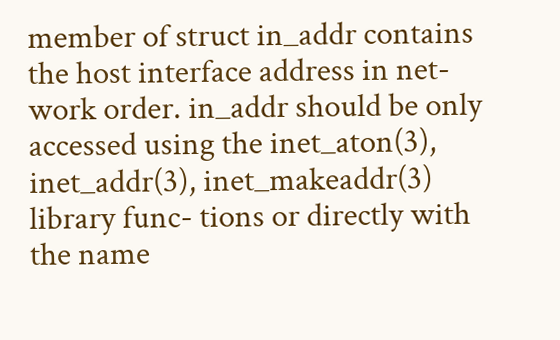member of struct in_addr contains the host interface address in net- work order. in_addr should be only accessed using the inet_aton(3), inet_addr(3), inet_makeaddr(3) library func- tions or directly with the name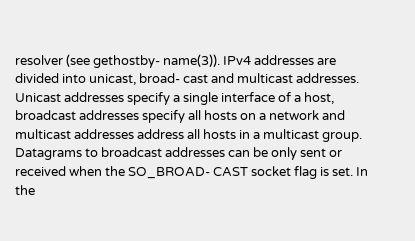resolver (see gethostby- name(3)). IPv4 addresses are divided into unicast, broad- cast and multicast addresses. Unicast addresses specify a single interface of a host, broadcast addresses specify all hosts on a network and multicast addresses address all hosts in a multicast group. Datagrams to broadcast addresses can be only sent or received when the SO_BROAD- CAST socket flag is set. In the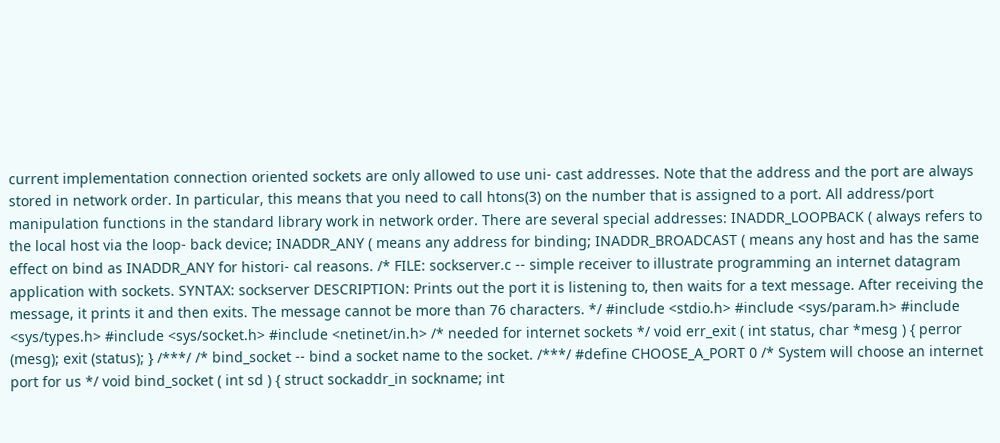current implementation connection oriented sockets are only allowed to use uni- cast addresses. Note that the address and the port are always stored in network order. In particular, this means that you need to call htons(3) on the number that is assigned to a port. All address/port manipulation functions in the standard library work in network order. There are several special addresses: INADDR_LOOPBACK ( always refers to the local host via the loop- back device; INADDR_ANY ( means any address for binding; INADDR_BROADCAST ( means any host and has the same effect on bind as INADDR_ANY for histori- cal reasons. /* FILE: sockserver.c -- simple receiver to illustrate programming an internet datagram application with sockets. SYNTAX: sockserver DESCRIPTION: Prints out the port it is listening to, then waits for a text message. After receiving the message, it prints it and then exits. The message cannot be more than 76 characters. */ #include <stdio.h> #include <sys/param.h> #include <sys/types.h> #include <sys/socket.h> #include <netinet/in.h> /* needed for internet sockets */ void err_exit ( int status, char *mesg ) { perror (mesg); exit (status); } /***/ /* bind_socket -- bind a socket name to the socket. /***/ #define CHOOSE_A_PORT 0 /* System will choose an internet port for us */ void bind_socket ( int sd ) { struct sockaddr_in sockname; int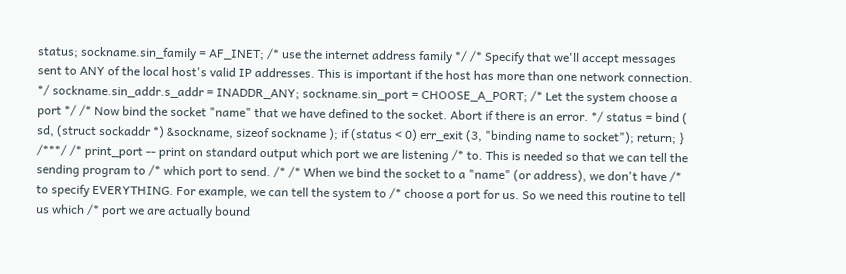status; sockname.sin_family = AF_INET; /* use the internet address family */ /* Specify that we'll accept messages sent to ANY of the local host's valid IP addresses. This is important if the host has more than one network connection. */ sockname.sin_addr.s_addr = INADDR_ANY; sockname.sin_port = CHOOSE_A_PORT; /* Let the system choose a port */ /* Now bind the socket "name" that we have defined to the socket. Abort if there is an error. */ status = bind ( sd, (struct sockaddr *) &sockname, sizeof sockname ); if (status < 0) err_exit (3, "binding name to socket"); return; } /***/ /* print_port -- print on standard output which port we are listening /* to. This is needed so that we can tell the sending program to /* which port to send. /* /* When we bind the socket to a "name" (or address), we don't have /* to specify EVERYTHING. For example, we can tell the system to /* choose a port for us. So we need this routine to tell us which /* port we are actually bound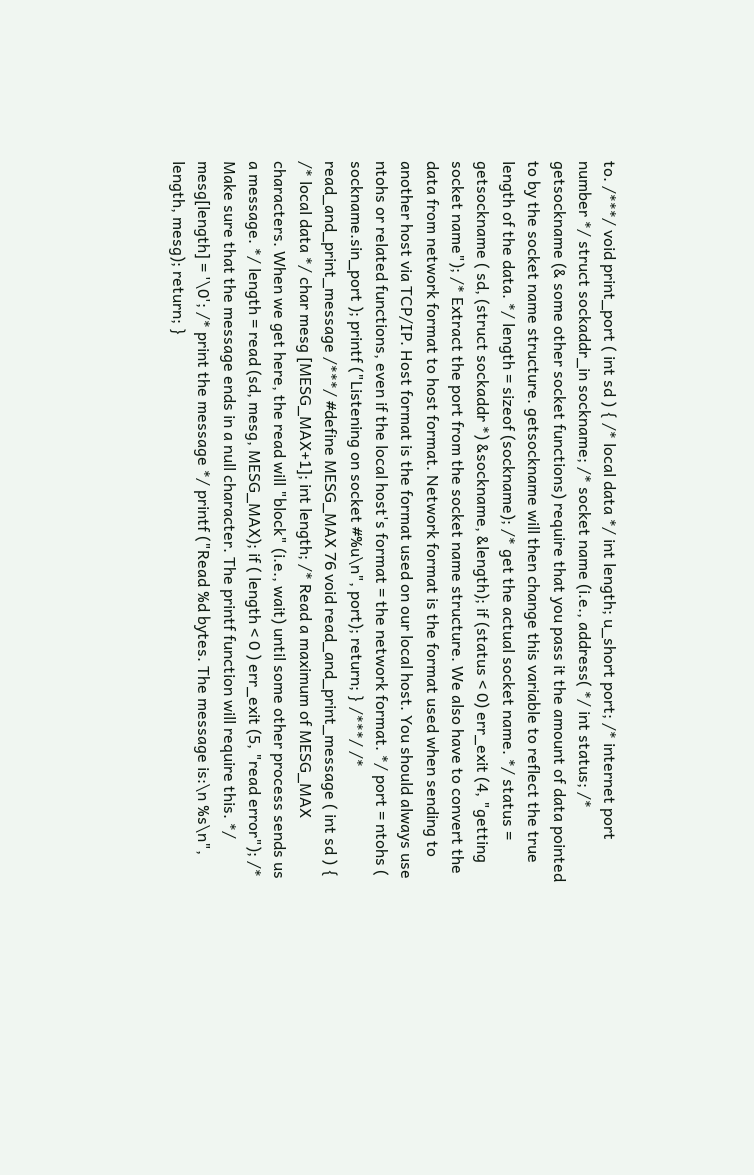to. /***/ void print_port ( int sd ) { /* local data */ int length; u_short port; /* internet port number */ struct sockaddr_in sockname; /* socket name (i.e., address( */ int status; /* getsockname (& some other socket functions) require that you pass it the amount of data pointed to by the socket name structure. getsockname will then change this variable to reflect the true length of the data. */ length = sizeof (sockname); /* get the actual socket name. */ status = getsockname ( sd, (struct sockaddr *) &sockname, &length); if (status < 0) err_exit (4, "getting socket name"); /* Extract the port from the socket name structure. We also have to convert the data from network format to host format. Network format is the format used when sending to another host via TCP/IP. Host format is the format used on our local host. You should always use ntohs or related functions, even if the local host's format = the network format. */ port = ntohs ( sockname.sin_port ); printf ("Listening on socket #%u\n", port); return; } /***/ /* read_and_print_message /***/ #define MESG_MAX 76 void read_and_print_message ( int sd ) { /* local data */ char mesg [MESG_MAX+1]; int length; /* Read a maximum of MESG_MAX characters. When we get here, the read will "block" (i.e., wait) until some other process sends us a message. */ length = read (sd, mesg, MESG_MAX); if ( length < 0 ) err_exit (5, "read error"); /* Make sure that the message ends in a null character. The printf function will require this. */ mesg[length] = '\0'; /* print the message */ printf ("Read %d bytes. The message is:\n %s\n", length, mesg); return; }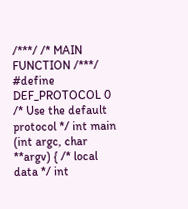/***/ /* MAIN FUNCTION /***/ #define DEF_PROTOCOL 0 /* Use the default protocol */ int main (int argc, char **argv) { /* local data */ int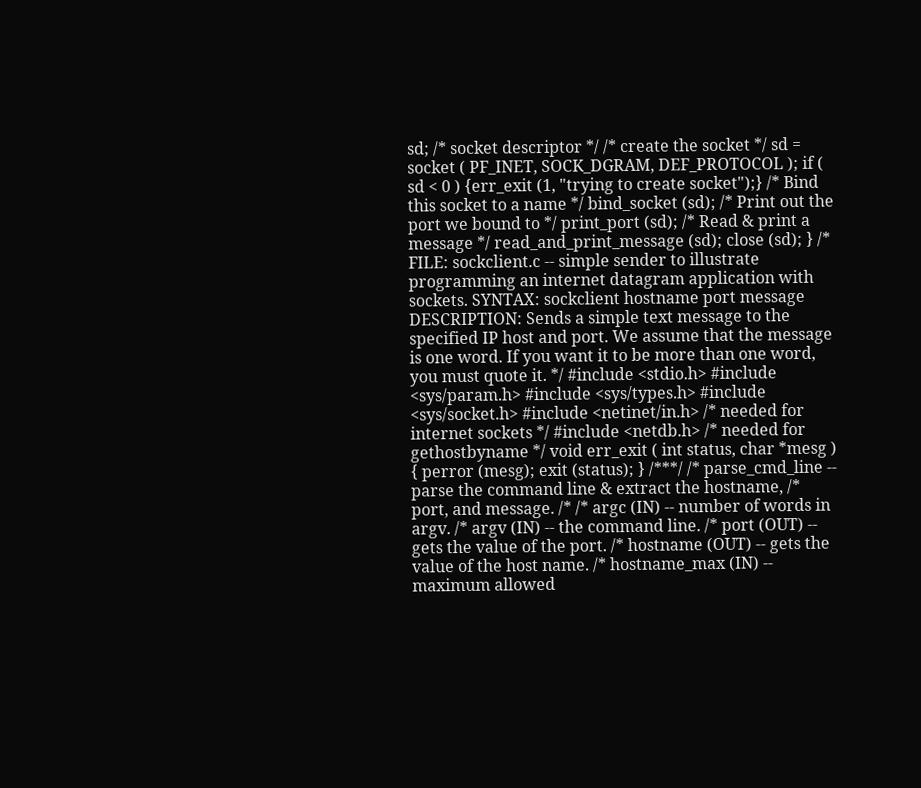sd; /* socket descriptor */ /* create the socket */ sd = socket ( PF_INET, SOCK_DGRAM, DEF_PROTOCOL ); if ( sd < 0 ) {err_exit (1, "trying to create socket");} /* Bind this socket to a name */ bind_socket (sd); /* Print out the port we bound to */ print_port (sd); /* Read & print a message */ read_and_print_message (sd); close (sd); } /* FILE: sockclient.c -- simple sender to illustrate programming an internet datagram application with sockets. SYNTAX: sockclient hostname port message DESCRIPTION: Sends a simple text message to the specified IP host and port. We assume that the message is one word. If you want it to be more than one word, you must quote it. */ #include <stdio.h> #include <sys/param.h> #include <sys/types.h> #include <sys/socket.h> #include <netinet/in.h> /* needed for internet sockets */ #include <netdb.h> /* needed for gethostbyname */ void err_exit ( int status, char *mesg ) { perror (mesg); exit (status); } /***/ /* parse_cmd_line -- parse the command line & extract the hostname, /* port, and message. /* /* argc (IN) -- number of words in argv. /* argv (IN) -- the command line. /* port (OUT) -- gets the value of the port. /* hostname (OUT) -- gets the value of the host name. /* hostname_max (IN) -- maximum allowed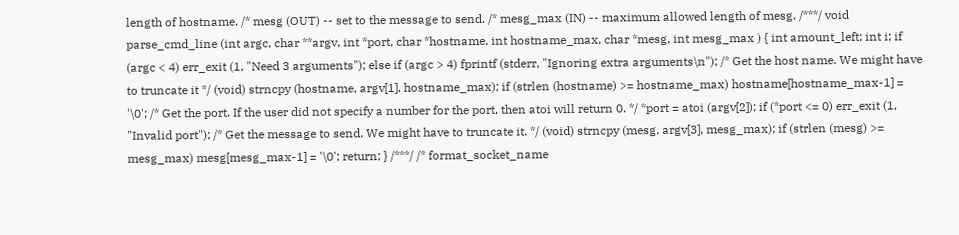length of hostname. /* mesg (OUT) -- set to the message to send. /* mesg_max (IN) -- maximum allowed length of mesg. /***/ void parse_cmd_line (int argc, char **argv, int *port, char *hostname, int hostname_max, char *mesg, int mesg_max ) { int amount_left; int i; if (argc < 4) err_exit (1, "Need 3 arguments"); else if (argc > 4) fprintf (stderr, "Ignoring extra arguments\n"); /* Get the host name. We might have to truncate it */ (void) strncpy (hostname, argv[1], hostname_max); if (strlen (hostname) >= hostname_max) hostname[hostname_max-1] = '\0'; /* Get the port. If the user did not specify a number for the port, then atoi will return 0. */ *port = atoi (argv[2]); if (*port <= 0) err_exit (1, "Invalid port"); /* Get the message to send. We might have to truncate it. */ (void) strncpy (mesg, argv[3], mesg_max); if (strlen (mesg) >= mesg_max) mesg[mesg_max-1] = '\0'; return; } /***/ /* format_socket_name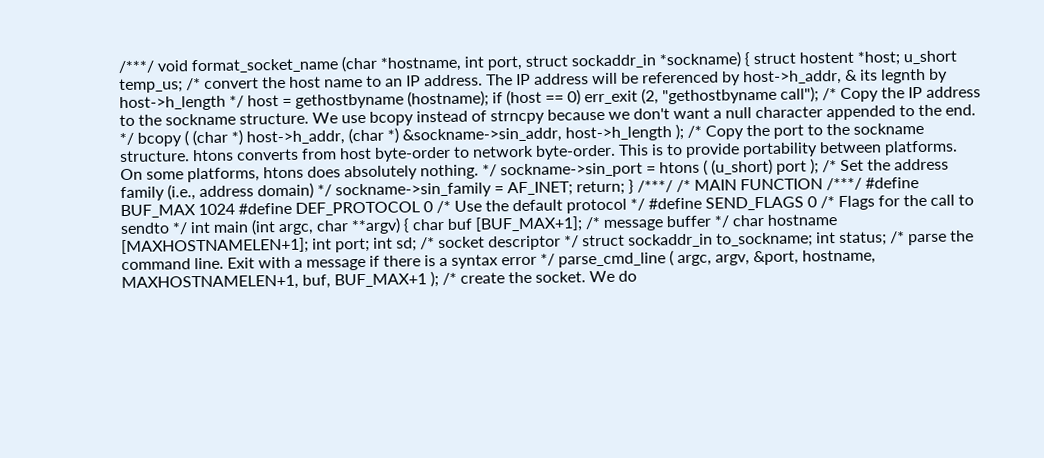/***/ void format_socket_name (char *hostname, int port, struct sockaddr_in *sockname) { struct hostent *host; u_short temp_us; /* convert the host name to an IP address. The IP address will be referenced by host->h_addr, & its legnth by host->h_length */ host = gethostbyname (hostname); if (host == 0) err_exit (2, "gethostbyname call"); /* Copy the IP address to the sockname structure. We use bcopy instead of strncpy because we don't want a null character appended to the end. */ bcopy ( (char *) host->h_addr, (char *) &sockname->sin_addr, host->h_length ); /* Copy the port to the sockname structure. htons converts from host byte-order to network byte-order. This is to provide portability between platforms. On some platforms, htons does absolutely nothing. */ sockname->sin_port = htons ( (u_short) port ); /* Set the address family (i.e., address domain) */ sockname->sin_family = AF_INET; return; } /***/ /* MAIN FUNCTION /***/ #define BUF_MAX 1024 #define DEF_PROTOCOL 0 /* Use the default protocol */ #define SEND_FLAGS 0 /* Flags for the call to sendto */ int main (int argc, char **argv) { char buf [BUF_MAX+1]; /* message buffer */ char hostname [MAXHOSTNAMELEN+1]; int port; int sd; /* socket descriptor */ struct sockaddr_in to_sockname; int status; /* parse the command line. Exit with a message if there is a syntax error */ parse_cmd_line ( argc, argv, &port, hostname, MAXHOSTNAMELEN+1, buf, BUF_MAX+1 ); /* create the socket. We do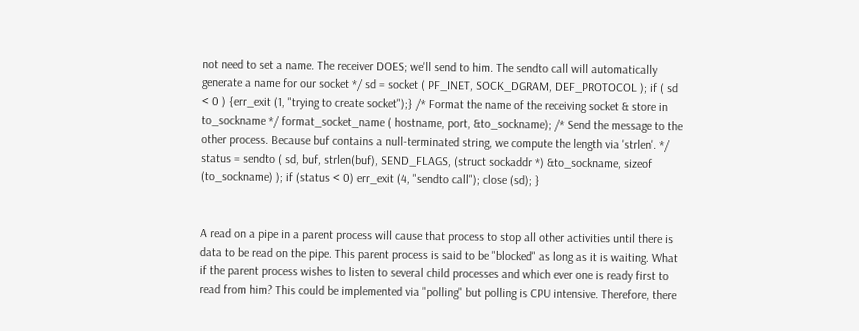not need to set a name. The receiver DOES; we'll send to him. The sendto call will automatically generate a name for our socket */ sd = socket ( PF_INET, SOCK_DGRAM, DEF_PROTOCOL ); if ( sd < 0 ) {err_exit (1, "trying to create socket");} /* Format the name of the receiving socket & store in to_sockname */ format_socket_name ( hostname, port, &to_sockname); /* Send the message to the other process. Because buf contains a null-terminated string, we compute the length via 'strlen'. */ status = sendto ( sd, buf, strlen(buf), SEND_FLAGS, (struct sockaddr *) &to_sockname, sizeof (to_sockname) ); if (status < 0) err_exit (4, "sendto call"); close (sd); }


A read on a pipe in a parent process will cause that process to stop all other activities until there is data to be read on the pipe. This parent process is said to be "blocked" as long as it is waiting. What if the parent process wishes to listen to several child processes and which ever one is ready first to read from him? This could be implemented via "polling" but polling is CPU intensive. Therefore, there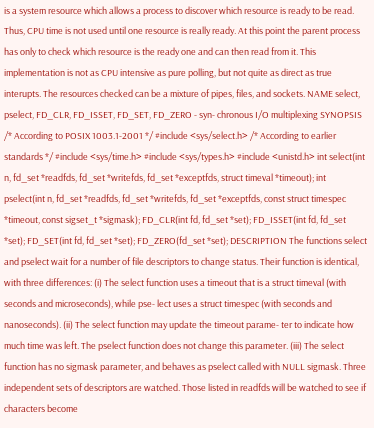is a system resource which allows a process to discover which resource is ready to be read. Thus, CPU time is not used until one resource is really ready. At this point the parent process has only to check which resource is the ready one and can then read from it. This implementation is not as CPU intensive as pure polling, but not quite as direct as true interupts. The resources checked can be a mixture of pipes, files, and sockets. NAME select, pselect, FD_CLR, FD_ISSET, FD_SET, FD_ZERO - syn- chronous I/O multiplexing SYNOPSIS /* According to POSIX 1003.1-2001 */ #include <sys/select.h> /* According to earlier standards */ #include <sys/time.h> #include <sys/types.h> #include <unistd.h> int select(int n, fd_set *readfds, fd_set *writefds, fd_set *exceptfds, struct timeval *timeout); int pselect(int n, fd_set *readfds, fd_set *writefds, fd_set *exceptfds, const struct timespec *timeout, const sigset_t *sigmask); FD_CLR(int fd, fd_set *set); FD_ISSET(int fd, fd_set *set); FD_SET(int fd, fd_set *set); FD_ZERO(fd_set *set); DESCRIPTION The functions select and pselect wait for a number of file descriptors to change status. Their function is identical, with three differences: (i) The select function uses a timeout that is a struct timeval (with seconds and microseconds), while pse- lect uses a struct timespec (with seconds and nanoseconds). (ii) The select function may update the timeout parame- ter to indicate how much time was left. The pselect function does not change this parameter. (iii) The select function has no sigmask parameter, and behaves as pselect called with NULL sigmask. Three independent sets of descriptors are watched. Those listed in readfds will be watched to see if characters become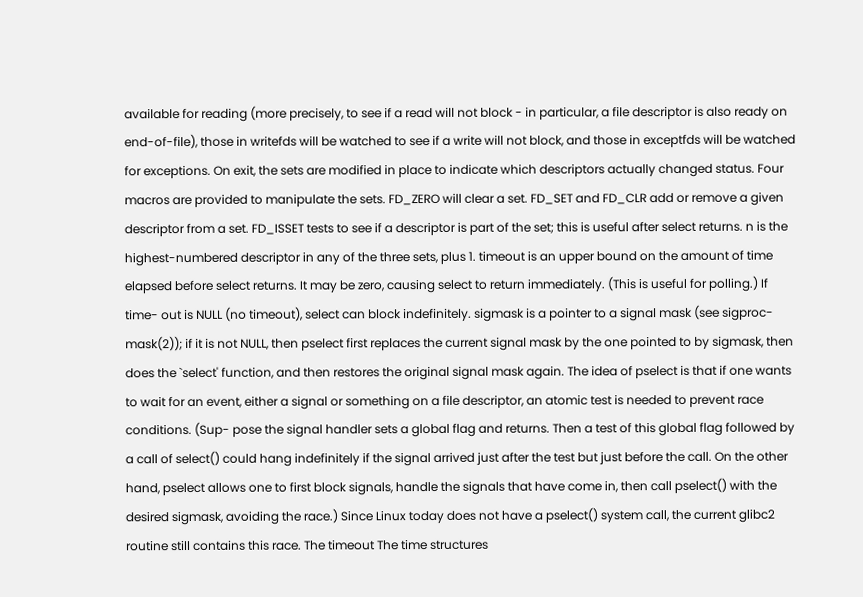available for reading (more precisely, to see if a read will not block - in particular, a file descriptor is also ready on end-of-file), those in writefds will be watched to see if a write will not block, and those in exceptfds will be watched for exceptions. On exit, the sets are modified in place to indicate which descriptors actually changed status. Four macros are provided to manipulate the sets. FD_ZERO will clear a set. FD_SET and FD_CLR add or remove a given descriptor from a set. FD_ISSET tests to see if a descriptor is part of the set; this is useful after select returns. n is the highest-numbered descriptor in any of the three sets, plus 1. timeout is an upper bound on the amount of time elapsed before select returns. It may be zero, causing select to return immediately. (This is useful for polling.) If time- out is NULL (no timeout), select can block indefinitely. sigmask is a pointer to a signal mask (see sigproc- mask(2)); if it is not NULL, then pselect first replaces the current signal mask by the one pointed to by sigmask, then does the `select' function, and then restores the original signal mask again. The idea of pselect is that if one wants to wait for an event, either a signal or something on a file descriptor, an atomic test is needed to prevent race conditions. (Sup- pose the signal handler sets a global flag and returns. Then a test of this global flag followed by a call of select() could hang indefinitely if the signal arrived just after the test but just before the call. On the other hand, pselect allows one to first block signals, handle the signals that have come in, then call pselect() with the desired sigmask, avoiding the race.) Since Linux today does not have a pselect() system call, the current glibc2 routine still contains this race. The timeout The time structures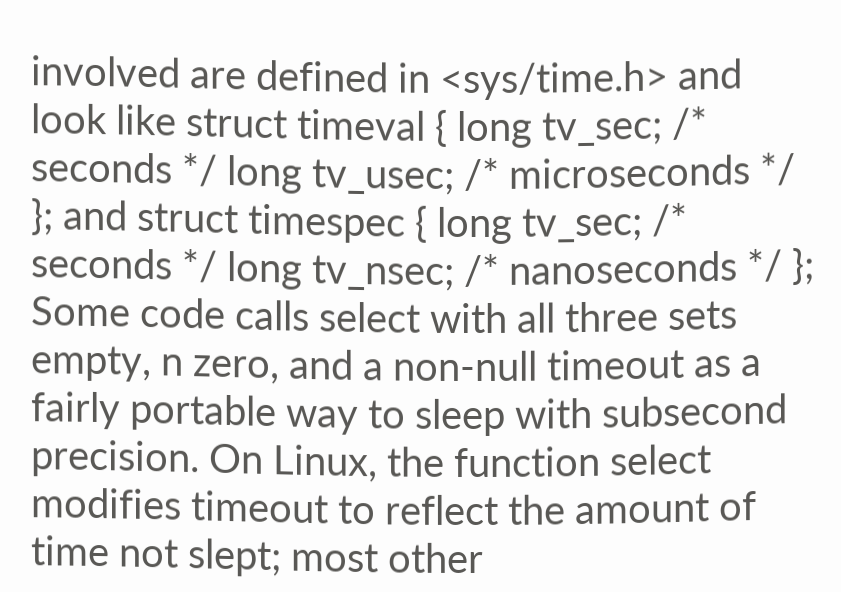involved are defined in <sys/time.h> and look like struct timeval { long tv_sec; /* seconds */ long tv_usec; /* microseconds */ }; and struct timespec { long tv_sec; /* seconds */ long tv_nsec; /* nanoseconds */ }; Some code calls select with all three sets empty, n zero, and a non-null timeout as a fairly portable way to sleep with subsecond precision. On Linux, the function select modifies timeout to reflect the amount of time not slept; most other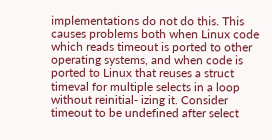implementations do not do this. This causes problems both when Linux code which reads timeout is ported to other operating systems, and when code is ported to Linux that reuses a struct timeval for multiple selects in a loop without reinitial- izing it. Consider timeout to be undefined after select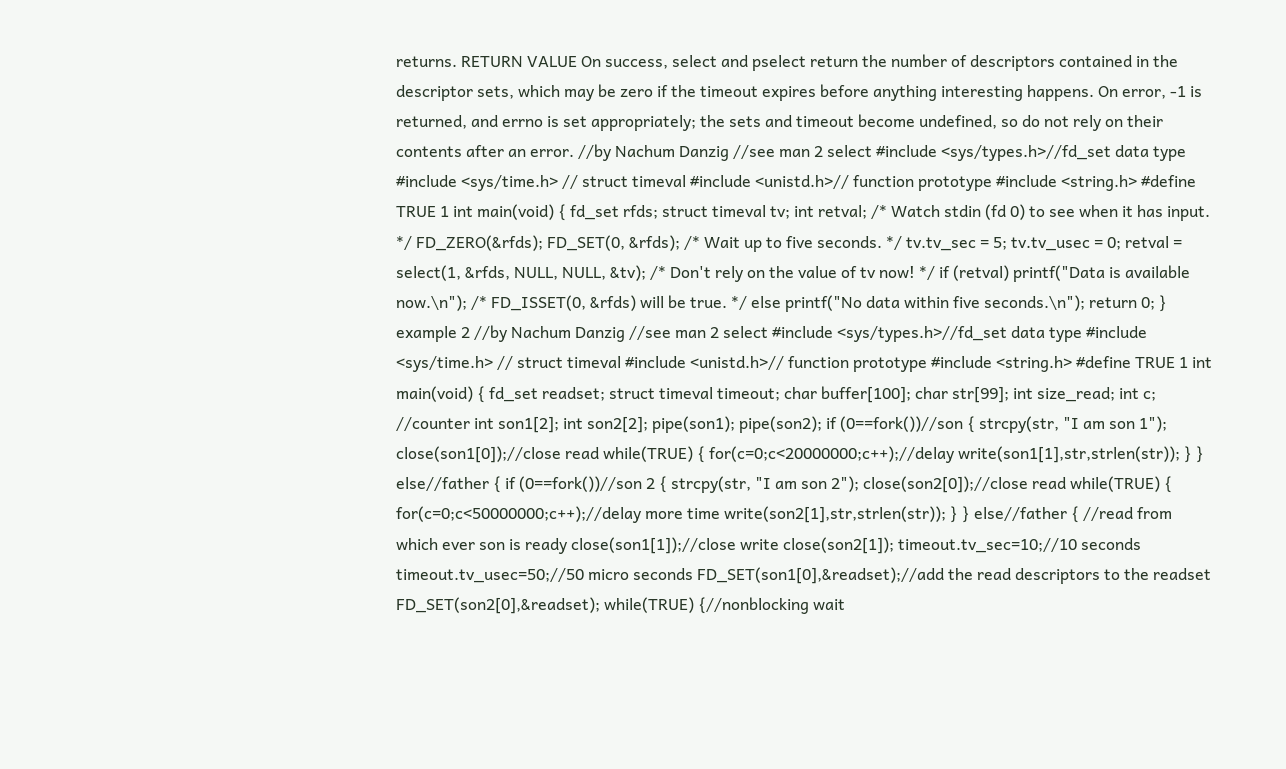returns. RETURN VALUE On success, select and pselect return the number of descriptors contained in the descriptor sets, which may be zero if the timeout expires before anything interesting happens. On error, -1 is returned, and errno is set appropriately; the sets and timeout become undefined, so do not rely on their contents after an error. //by Nachum Danzig //see man 2 select #include <sys/types.h>//fd_set data type #include <sys/time.h> // struct timeval #include <unistd.h>// function prototype #include <string.h> #define TRUE 1 int main(void) { fd_set rfds; struct timeval tv; int retval; /* Watch stdin (fd 0) to see when it has input. */ FD_ZERO(&rfds); FD_SET(0, &rfds); /* Wait up to five seconds. */ tv.tv_sec = 5; tv.tv_usec = 0; retval = select(1, &rfds, NULL, NULL, &tv); /* Don't rely on the value of tv now! */ if (retval) printf("Data is available now.\n"); /* FD_ISSET(0, &rfds) will be true. */ else printf("No data within five seconds.\n"); return 0; } example 2 //by Nachum Danzig //see man 2 select #include <sys/types.h>//fd_set data type #include <sys/time.h> // struct timeval #include <unistd.h>// function prototype #include <string.h> #define TRUE 1 int main(void) { fd_set readset; struct timeval timeout; char buffer[100]; char str[99]; int size_read; int c; //counter int son1[2]; int son2[2]; pipe(son1); pipe(son2); if (0==fork())//son { strcpy(str, "I am son 1"); close(son1[0]);//close read while(TRUE) { for(c=0;c<20000000;c++);//delay write(son1[1],str,strlen(str)); } } else//father { if (0==fork())//son 2 { strcpy(str, "I am son 2"); close(son2[0]);//close read while(TRUE) { for(c=0;c<50000000;c++);//delay more time write(son2[1],str,strlen(str)); } } else//father { //read from which ever son is ready close(son1[1]);//close write close(son2[1]); timeout.tv_sec=10;//10 seconds timeout.tv_usec=50;//50 micro seconds FD_SET(son1[0],&readset);//add the read descriptors to the readset FD_SET(son2[0],&readset); while(TRUE) {//nonblocking wait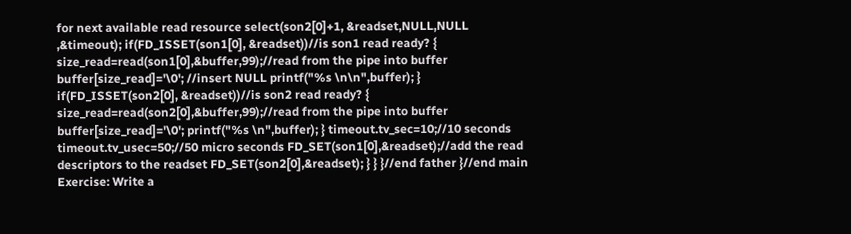for next available read resource select(son2[0]+1, &readset,NULL,NULL ,&timeout); if(FD_ISSET(son1[0], &readset))//is son1 read ready? { size_read=read(son1[0],&buffer,99);//read from the pipe into buffer buffer[size_read]='\0'; //insert NULL printf("%s \n\n",buffer); } if(FD_ISSET(son2[0], &readset))//is son2 read ready? { size_read=read(son2[0],&buffer,99);//read from the pipe into buffer buffer[size_read]='\0'; printf("%s \n",buffer); } timeout.tv_sec=10;//10 seconds timeout.tv_usec=50;//50 micro seconds FD_SET(son1[0],&readset);//add the read descriptors to the readset FD_SET(son2[0],&readset); } } }//end father }//end main Exercise: Write a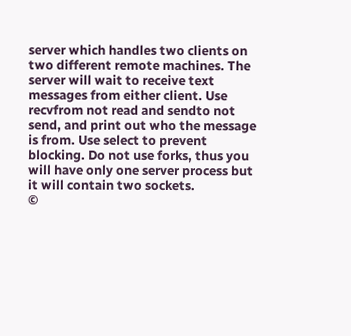server which handles two clients on two different remote machines. The server will wait to receive text messages from either client. Use recvfrom not read and sendto not send, and print out who the message is from. Use select to prevent blocking. Do not use forks, thus you will have only one server process but it will contain two sockets.
©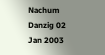Nachum Danzig 02 Jan 2003